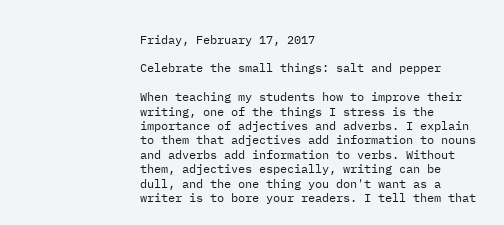Friday, February 17, 2017

Celebrate the small things: salt and pepper

When teaching my students how to improve their writing, one of the things I stress is the importance of adjectives and adverbs. I explain to them that adjectives add information to nouns and adverbs add information to verbs. Without them, adjectives especially, writing can be dull, and the one thing you don't want as a writer is to bore your readers. I tell them that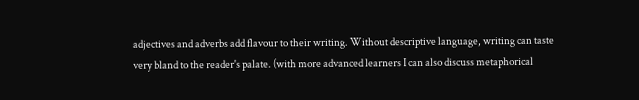adjectives and adverbs add flavour to their writing. Without descriptive language, writing can taste very bland to the reader's palate. (with more advanced learners I can also discuss metaphorical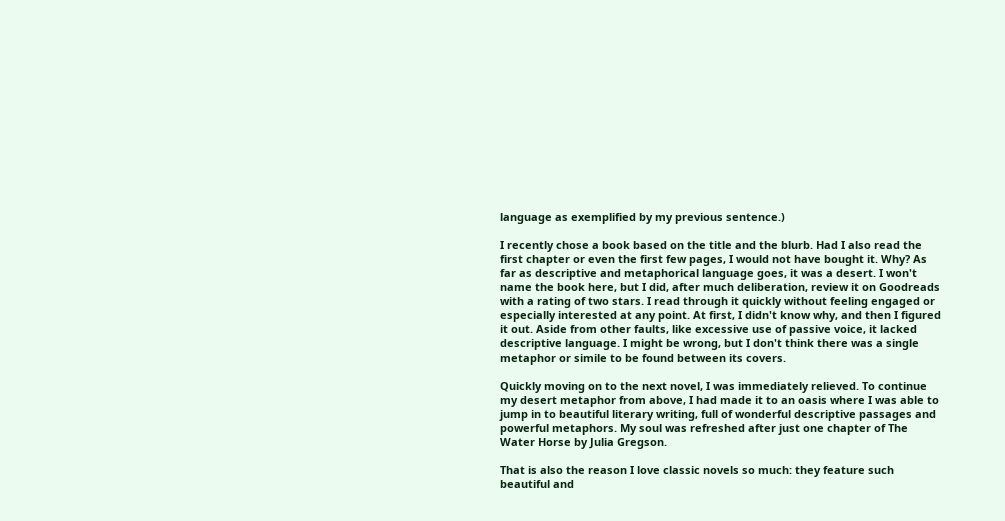language as exemplified by my previous sentence.)

I recently chose a book based on the title and the blurb. Had I also read the first chapter or even the first few pages, I would not have bought it. Why? As far as descriptive and metaphorical language goes, it was a desert. I won't name the book here, but I did, after much deliberation, review it on Goodreads with a rating of two stars. I read through it quickly without feeling engaged or especially interested at any point. At first, I didn't know why, and then I figured it out. Aside from other faults, like excessive use of passive voice, it lacked descriptive language. I might be wrong, but I don't think there was a single metaphor or simile to be found between its covers.

Quickly moving on to the next novel, I was immediately relieved. To continue my desert metaphor from above, I had made it to an oasis where I was able to jump in to beautiful literary writing, full of wonderful descriptive passages and powerful metaphors. My soul was refreshed after just one chapter of The Water Horse by Julia Gregson.

That is also the reason I love classic novels so much: they feature such beautiful and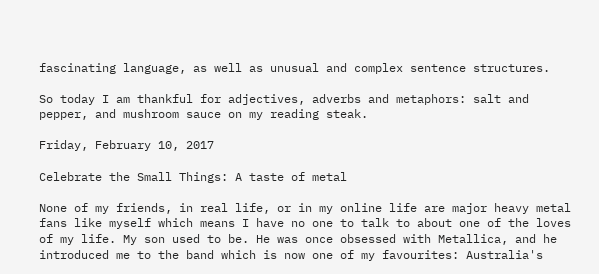fascinating language, as well as unusual and complex sentence structures.

So today I am thankful for adjectives, adverbs and metaphors: salt and pepper, and mushroom sauce on my reading steak.

Friday, February 10, 2017

Celebrate the Small Things: A taste of metal

None of my friends, in real life, or in my online life are major heavy metal fans like myself which means I have no one to talk to about one of the loves of my life. My son used to be. He was once obsessed with Metallica, and he introduced me to the band which is now one of my favourites: Australia's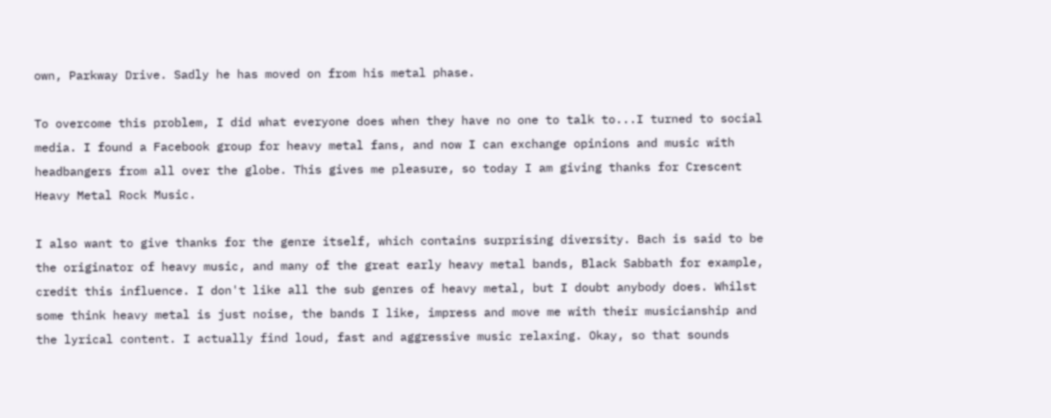own, Parkway Drive. Sadly he has moved on from his metal phase.

To overcome this problem, I did what everyone does when they have no one to talk to...I turned to social media. I found a Facebook group for heavy metal fans, and now I can exchange opinions and music with headbangers from all over the globe. This gives me pleasure, so today I am giving thanks for Crescent Heavy Metal Rock Music.

I also want to give thanks for the genre itself, which contains surprising diversity. Bach is said to be the originator of heavy music, and many of the great early heavy metal bands, Black Sabbath for example, credit this influence. I don't like all the sub genres of heavy metal, but I doubt anybody does. Whilst some think heavy metal is just noise, the bands I like, impress and move me with their musicianship and the lyrical content. I actually find loud, fast and aggressive music relaxing. Okay, so that sounds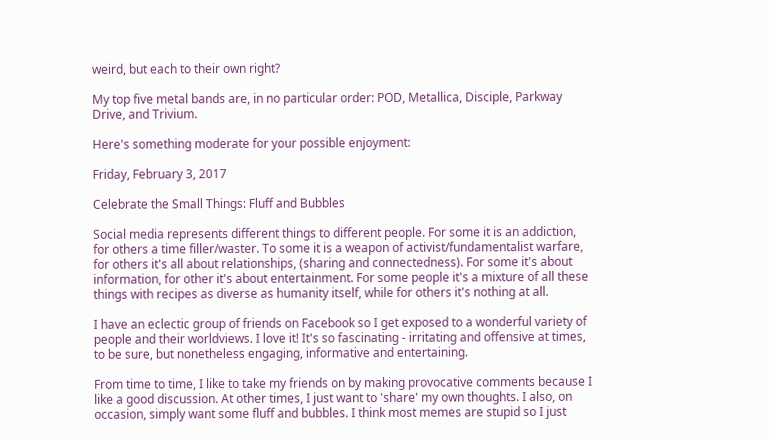weird, but each to their own right?

My top five metal bands are, in no particular order: POD, Metallica, Disciple, Parkway Drive, and Trivium.

Here's something moderate for your possible enjoyment:

Friday, February 3, 2017

Celebrate the Small Things: Fluff and Bubbles

Social media represents different things to different people. For some it is an addiction, for others a time filler/waster. To some it is a weapon of activist/fundamentalist warfare, for others it's all about relationships, (sharing and connectedness). For some it's about information, for other it's about entertainment. For some people it's a mixture of all these things with recipes as diverse as humanity itself, while for others it's nothing at all.

I have an eclectic group of friends on Facebook so I get exposed to a wonderful variety of people and their worldviews. I love it! It's so fascinating - irritating and offensive at times, to be sure, but nonetheless engaging, informative and entertaining.

From time to time, I like to take my friends on by making provocative comments because I like a good discussion. At other times, I just want to 'share' my own thoughts. I also, on occasion, simply want some fluff and bubbles. I think most memes are stupid so I just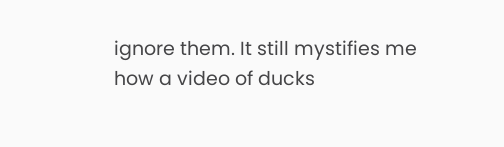ignore them. It still mystifies me how a video of ducks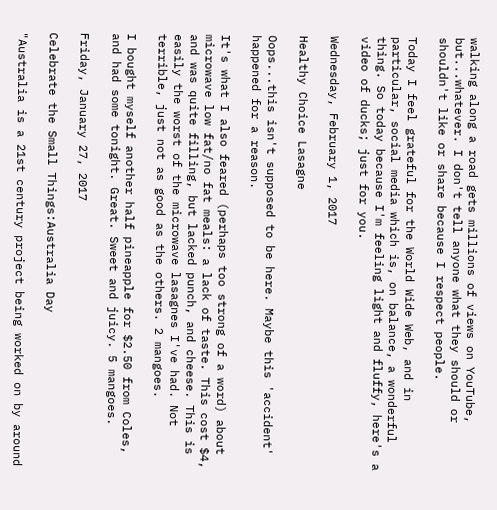walking along a road gets millions of views on YouTube, but...whatever. I don't tell anyone what they should or shouldn't like or share because I respect people.

Today I feel grateful for the World Wide Web, and in particular, social media which is, on balance, a wonderful thing. So today because I'm feeling light and fluffy, here's a video of ducks; just for you.

Wednesday, February 1, 2017

Healthy Choice Lasagne

Oops...this isn't supposed to be here. Maybe this 'accident'  happened for a reason.

It's what I also feared (perhaps too strong of a word) about microwave low fat/no fat meals: a lack of taste. This cost $4, and was quite filling, but lacked punch, and cheese. This is easily the worst of the microwave lasagnes I've had. Not terrible, just not as good as the others. 2 mangoes.

I bought myself another half pineapple for $2.50 from Coles, and had some tonight. Great. Sweet and juicy. 5 mangoes.

Friday, January 27, 2017

Celebrate the Small Things:Australia Day

"Australia is a 21st century project being worked on by around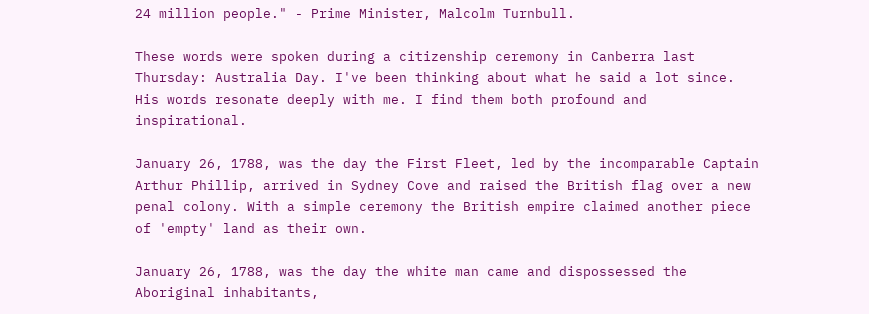24 million people." - Prime Minister, Malcolm Turnbull.

These words were spoken during a citizenship ceremony in Canberra last Thursday: Australia Day. I've been thinking about what he said a lot since. His words resonate deeply with me. I find them both profound and inspirational.

January 26, 1788, was the day the First Fleet, led by the incomparable Captain Arthur Phillip, arrived in Sydney Cove and raised the British flag over a new penal colony. With a simple ceremony the British empire claimed another piece of 'empty' land as their own.

January 26, 1788, was the day the white man came and dispossessed the Aboriginal inhabitants,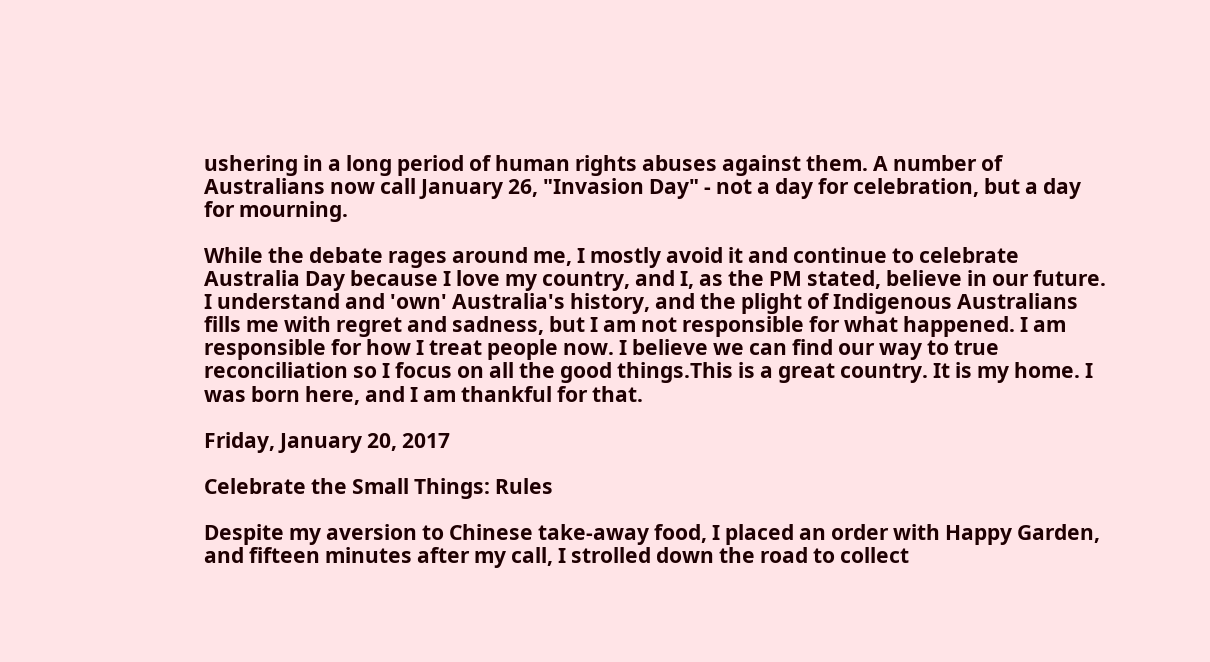ushering in a long period of human rights abuses against them. A number of Australians now call January 26, "Invasion Day" - not a day for celebration, but a day for mourning.

While the debate rages around me, I mostly avoid it and continue to celebrate Australia Day because I love my country, and I, as the PM stated, believe in our future. I understand and 'own' Australia's history, and the plight of Indigenous Australians fills me with regret and sadness, but I am not responsible for what happened. I am responsible for how I treat people now. I believe we can find our way to true reconciliation so I focus on all the good things.This is a great country. It is my home. I was born here, and I am thankful for that.

Friday, January 20, 2017

Celebrate the Small Things: Rules

Despite my aversion to Chinese take-away food, I placed an order with Happy Garden, and fifteen minutes after my call, I strolled down the road to collect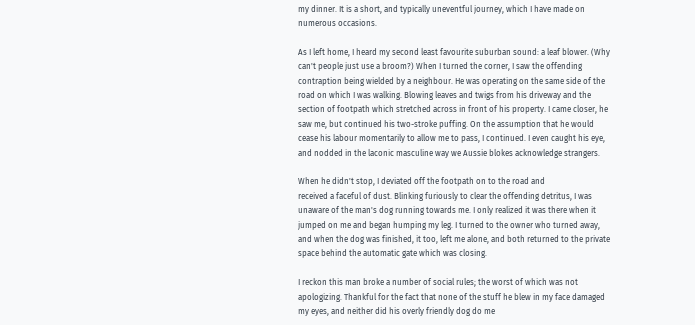my dinner. It is a short, and typically uneventful journey, which I have made on numerous occasions.

As I left home, I heard my second least favourite suburban sound: a leaf blower. (Why can't people just use a broom?) When I turned the corner, I saw the offending contraption being wielded by a neighbour. He was operating on the same side of the road on which I was walking. Blowing leaves and twigs from his driveway and the section of footpath which stretched across in front of his property. I came closer, he saw me, but continued his two-stroke puffing. On the assumption that he would cease his labour momentarily to allow me to pass, I continued. I even caught his eye, and nodded in the laconic masculine way we Aussie blokes acknowledge strangers.

When he didn't stop, I deviated off the footpath on to the road and
received a faceful of dust. Blinking furiously to clear the offending detritus, I was unaware of the man's dog running towards me. I only realized it was there when it jumped on me and began humping my leg. I turned to the owner who turned away, and when the dog was finished, it too, left me alone, and both returned to the private space behind the automatic gate which was closing.

I reckon this man broke a number of social rules; the worst of which was not apologizing. Thankful for the fact that none of the stuff he blew in my face damaged my eyes, and neither did his overly friendly dog do me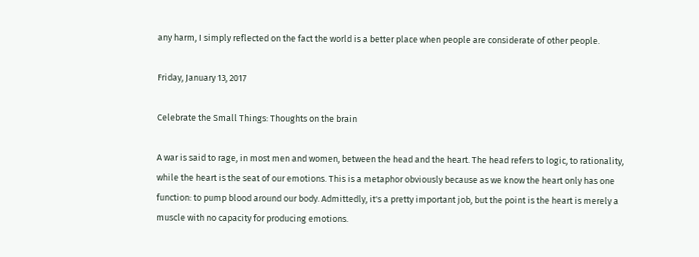any harm, I simply reflected on the fact the world is a better place when people are considerate of other people.

Friday, January 13, 2017

Celebrate the Small Things: Thoughts on the brain

A war is said to rage, in most men and women, between the head and the heart. The head refers to logic, to rationality, while the heart is the seat of our emotions. This is a metaphor obviously because as we know the heart only has one function: to pump blood around our body. Admittedly, it's a pretty important job, but the point is the heart is merely a muscle with no capacity for producing emotions.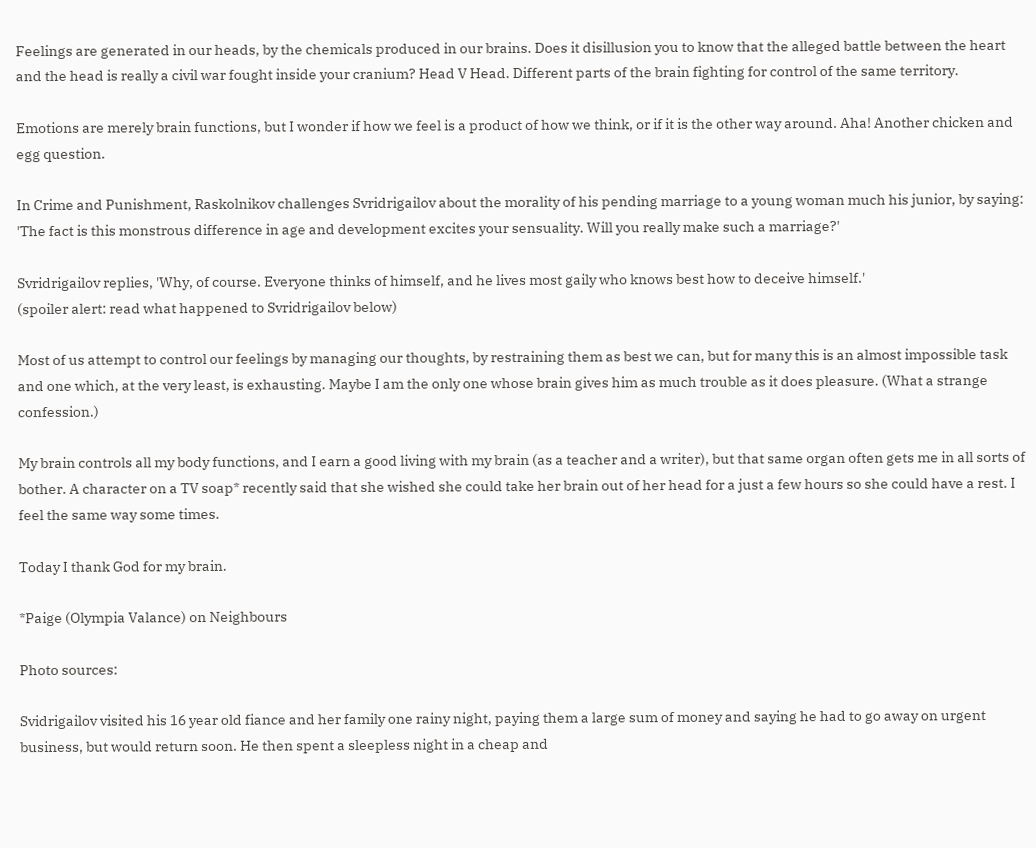Feelings are generated in our heads, by the chemicals produced in our brains. Does it disillusion you to know that the alleged battle between the heart and the head is really a civil war fought inside your cranium? Head V Head. Different parts of the brain fighting for control of the same territory.

Emotions are merely brain functions, but I wonder if how we feel is a product of how we think, or if it is the other way around. Aha! Another chicken and egg question.

In Crime and Punishment, Raskolnikov challenges Svridrigailov about the morality of his pending marriage to a young woman much his junior, by saying: 'The fact is this monstrous difference in age and development excites your sensuality. Will you really make such a marriage?'

Svridrigailov replies, 'Why, of course. Everyone thinks of himself, and he lives most gaily who knows best how to deceive himself.'
(spoiler alert: read what happened to Svridrigailov below)

Most of us attempt to control our feelings by managing our thoughts, by restraining them as best we can, but for many this is an almost impossible task and one which, at the very least, is exhausting. Maybe I am the only one whose brain gives him as much trouble as it does pleasure. (What a strange confession.)

My brain controls all my body functions, and I earn a good living with my brain (as a teacher and a writer), but that same organ often gets me in all sorts of bother. A character on a TV soap* recently said that she wished she could take her brain out of her head for a just a few hours so she could have a rest. I feel the same way some times.

Today I thank God for my brain.

*Paige (Olympia Valance) on Neighbours

Photo sources:

Svidrigailov visited his 16 year old fiance and her family one rainy night, paying them a large sum of money and saying he had to go away on urgent business, but would return soon. He then spent a sleepless night in a cheap and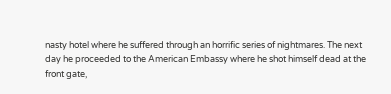nasty hotel where he suffered through an horrific series of nightmares. The next day he proceeded to the American Embassy where he shot himself dead at the front gate,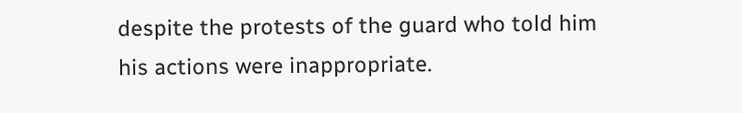despite the protests of the guard who told him his actions were inappropriate.